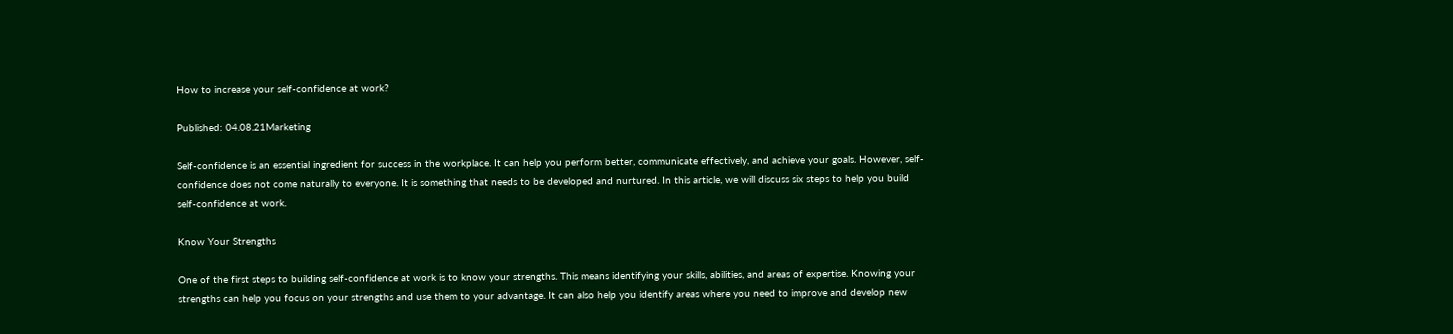How to increase your self-confidence at work?

Published: 04.08.21Marketing

Self-confidence is an essential ingredient for success in the workplace. It can help you perform better, communicate effectively, and achieve your goals. However, self-confidence does not come naturally to everyone. It is something that needs to be developed and nurtured. In this article, we will discuss six steps to help you build self-confidence at work.

Know Your Strengths

One of the first steps to building self-confidence at work is to know your strengths. This means identifying your skills, abilities, and areas of expertise. Knowing your strengths can help you focus on your strengths and use them to your advantage. It can also help you identify areas where you need to improve and develop new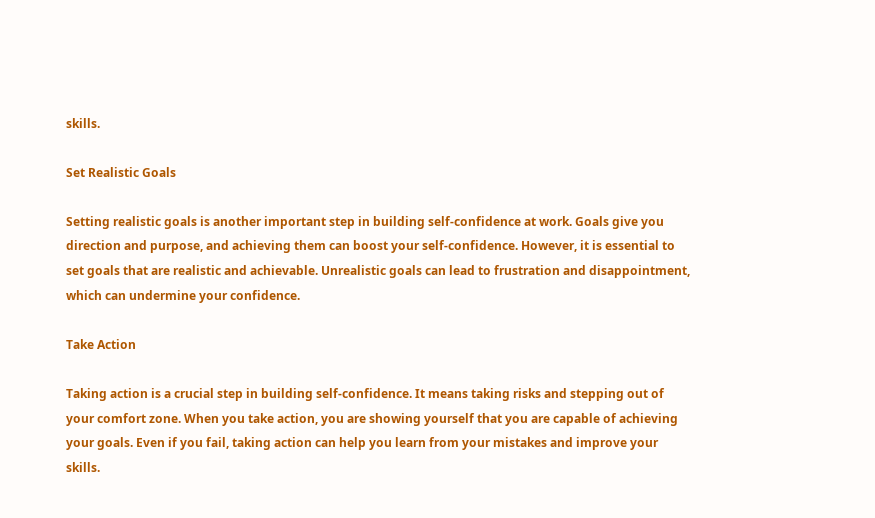skills.

Set Realistic Goals

Setting realistic goals is another important step in building self-confidence at work. Goals give you direction and purpose, and achieving them can boost your self-confidence. However, it is essential to set goals that are realistic and achievable. Unrealistic goals can lead to frustration and disappointment, which can undermine your confidence.

Take Action

Taking action is a crucial step in building self-confidence. It means taking risks and stepping out of your comfort zone. When you take action, you are showing yourself that you are capable of achieving your goals. Even if you fail, taking action can help you learn from your mistakes and improve your skills.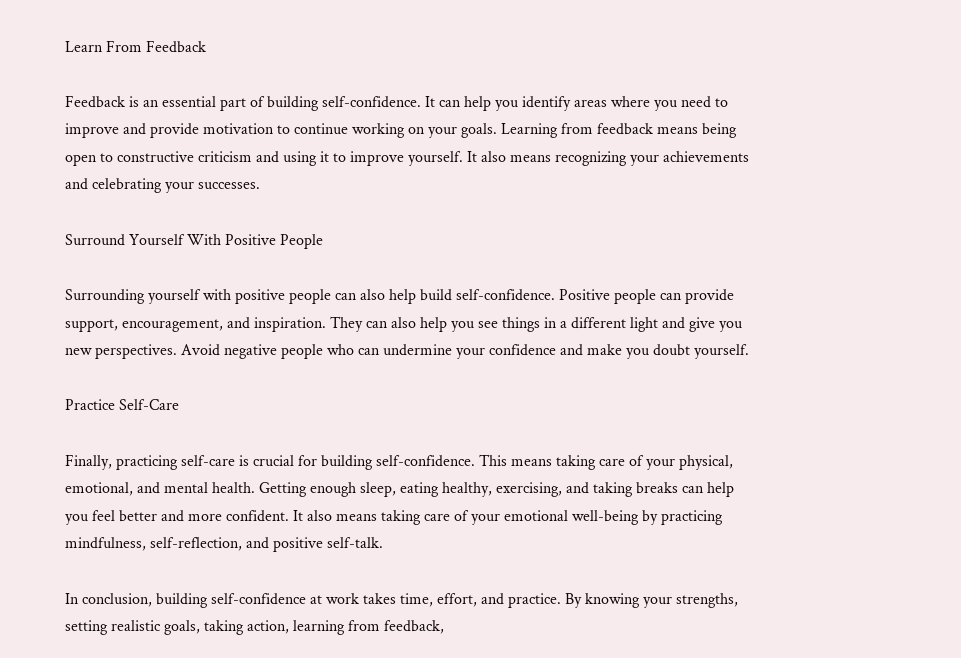Learn From Feedback

Feedback is an essential part of building self-confidence. It can help you identify areas where you need to improve and provide motivation to continue working on your goals. Learning from feedback means being open to constructive criticism and using it to improve yourself. It also means recognizing your achievements and celebrating your successes.

Surround Yourself With Positive People

Surrounding yourself with positive people can also help build self-confidence. Positive people can provide support, encouragement, and inspiration. They can also help you see things in a different light and give you new perspectives. Avoid negative people who can undermine your confidence and make you doubt yourself.

Practice Self-Care

Finally, practicing self-care is crucial for building self-confidence. This means taking care of your physical, emotional, and mental health. Getting enough sleep, eating healthy, exercising, and taking breaks can help you feel better and more confident. It also means taking care of your emotional well-being by practicing mindfulness, self-reflection, and positive self-talk.

In conclusion, building self-confidence at work takes time, effort, and practice. By knowing your strengths, setting realistic goals, taking action, learning from feedback,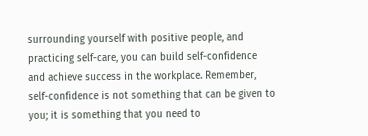surrounding yourself with positive people, and practicing self-care, you can build self-confidence and achieve success in the workplace. Remember, self-confidence is not something that can be given to you; it is something that you need to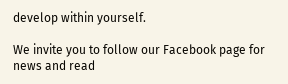develop within yourself.

We invite you to follow our Facebook page for news and read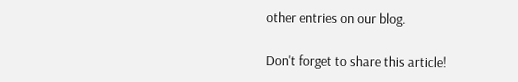other entries on our blog.

Don't forget to share this article!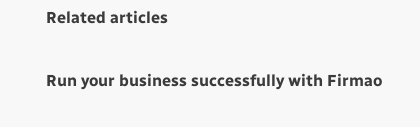Related articles

Run your business successfully with Firmao